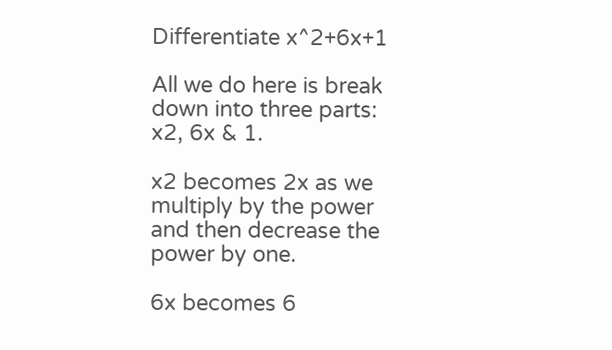Differentiate x^2+6x+1

All we do here is break down into three parts: x2, 6x & 1.

x2 becomes 2x as we multiply by the power and then decrease the power by one.

6x becomes 6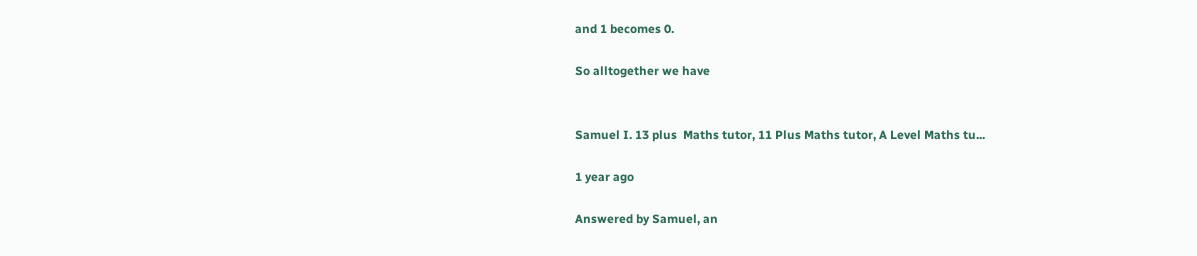and 1 becomes 0.

So alltogether we have


Samuel I. 13 plus  Maths tutor, 11 Plus Maths tutor, A Level Maths tu...

1 year ago

Answered by Samuel, an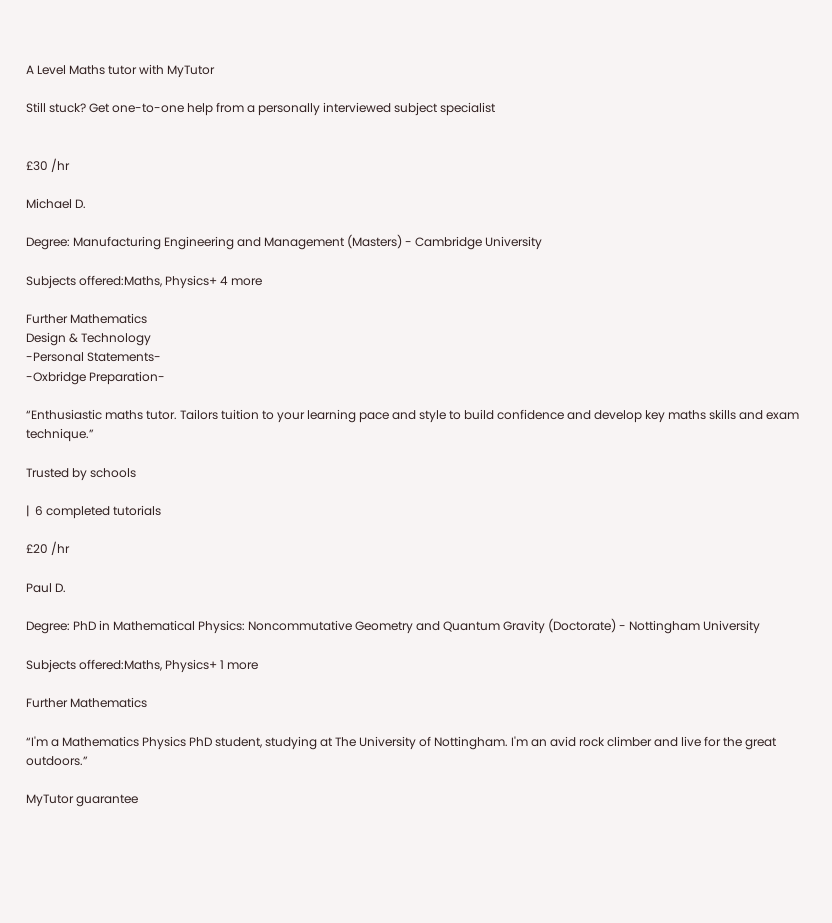A Level Maths tutor with MyTutor

Still stuck? Get one-to-one help from a personally interviewed subject specialist


£30 /hr

Michael D.

Degree: Manufacturing Engineering and Management (Masters) - Cambridge University

Subjects offered:Maths, Physics+ 4 more

Further Mathematics
Design & Technology
-Personal Statements-
-Oxbridge Preparation-

“Enthusiastic maths tutor. Tailors tuition to your learning pace and style to build confidence and develop key maths skills and exam technique.”

Trusted by schools

|  6 completed tutorials

£20 /hr

Paul D.

Degree: PhD in Mathematical Physics: Noncommutative Geometry and Quantum Gravity (Doctorate) - Nottingham University

Subjects offered:Maths, Physics+ 1 more

Further Mathematics

“I'm a Mathematics Physics PhD student, studying at The University of Nottingham. I'm an avid rock climber and live for the great outdoors.”

MyTutor guarantee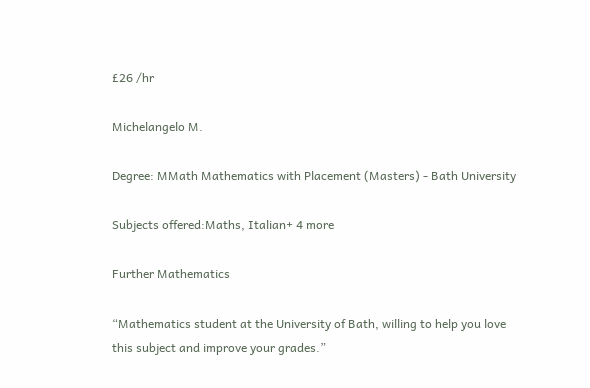£26 /hr

Michelangelo M.

Degree: MMath Mathematics with Placement (Masters) - Bath University

Subjects offered:Maths, Italian+ 4 more

Further Mathematics

“Mathematics student at the University of Bath, willing to help you love this subject and improve your grades.”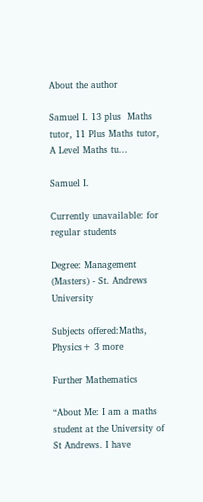About the author

Samuel I. 13 plus  Maths tutor, 11 Plus Maths tutor, A Level Maths tu...

Samuel I.

Currently unavailable: for regular students

Degree: Management (Masters) - St. Andrews University

Subjects offered:Maths, Physics+ 3 more

Further Mathematics

“About Me: I am a maths student at the University of St Andrews. I have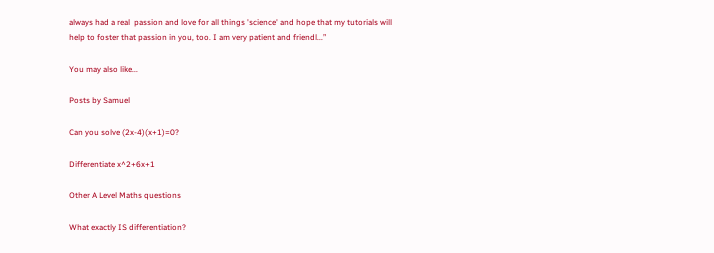always had a real  passion and love for all things 'science' and hope that my tutorials will help to foster that passion in you, too. I am very patient and friendl...”

You may also like...

Posts by Samuel

Can you solve (2x-4)(x+1)=0?

Differentiate x^2+6x+1

Other A Level Maths questions

What exactly IS differentiation?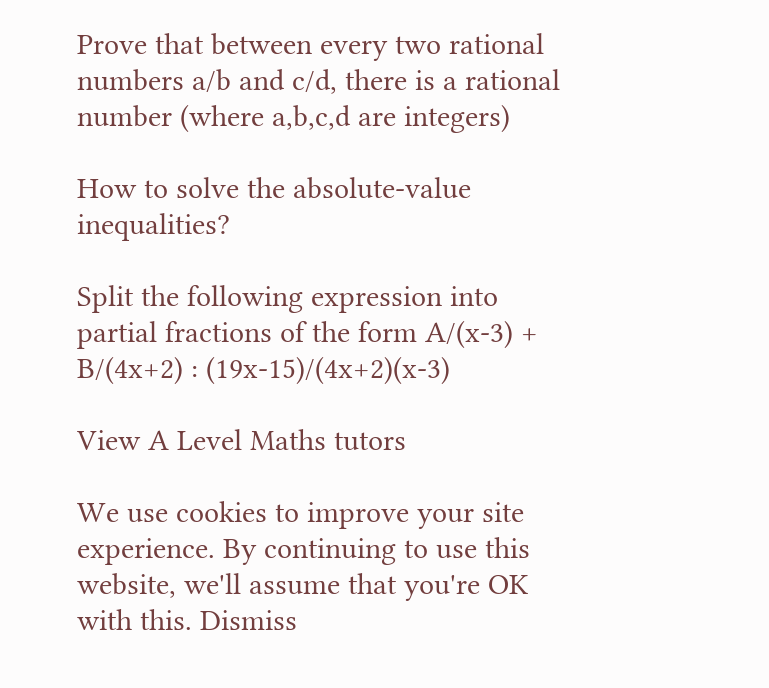Prove that between every two rational numbers a/b and c/d, there is a rational number (where a,b,c,d are integers)

How to solve the absolute-value inequalities?

Split the following expression into partial fractions of the form A/(x-3) + B/(4x+2) : (19x-15)/(4x+2)(x-3)

View A Level Maths tutors

We use cookies to improve your site experience. By continuing to use this website, we'll assume that you're OK with this. Dismiss